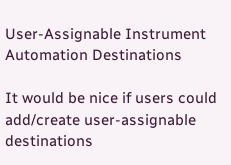User-Assignable Instrument Automation Destinations

It would be nice if users could add/create user-assignable destinations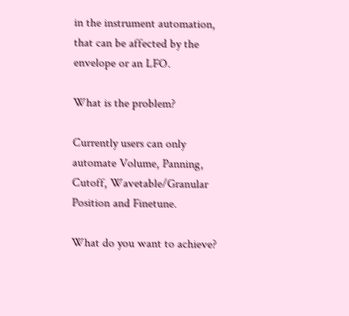in the instrument automation, that can be affected by the envelope or an LFO.

What is the problem?

Currently users can only automate Volume, Panning, Cutoff, Wavetable/Granular Position and Finetune.

What do you want to achieve?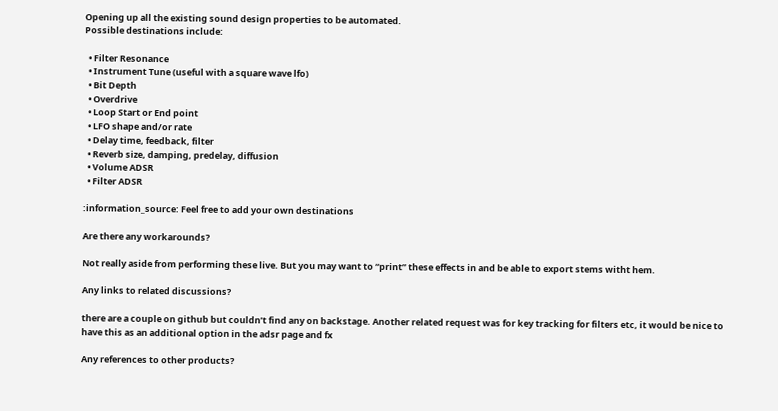Opening up all the existing sound design properties to be automated.
Possible destinations include:

  • Filter Resonance
  • Instrument Tune (useful with a square wave lfo)
  • Bit Depth
  • Overdrive
  • Loop Start or End point
  • LFO shape and/or rate
  • Delay time, feedback, filter
  • Reverb size, damping, predelay, diffusion
  • Volume ADSR
  • Filter ADSR

:information_source: Feel free to add your own destinations

Are there any workarounds?

Not really aside from performing these live. But you may want to “print” these effects in and be able to export stems witht hem.

Any links to related discussions?

there are a couple on github but couldn’t find any on backstage. Another related request was for key tracking for filters etc, it would be nice to have this as an additional option in the adsr page and fx

Any references to other products?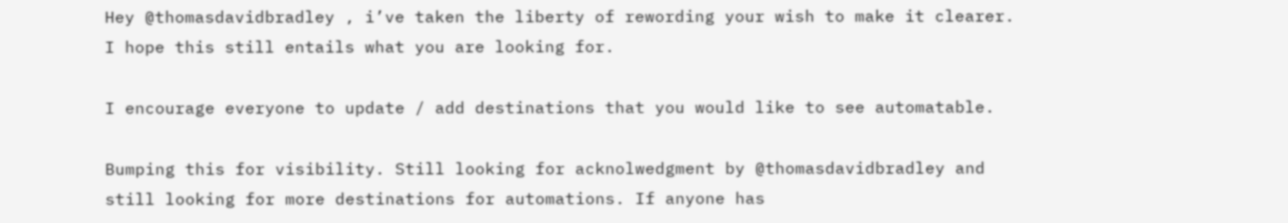Hey @thomasdavidbradley , i’ve taken the liberty of rewording your wish to make it clearer. I hope this still entails what you are looking for.

I encourage everyone to update / add destinations that you would like to see automatable.

Bumping this for visibility. Still looking for acknolwedgment by @thomasdavidbradley and still looking for more destinations for automations. If anyone has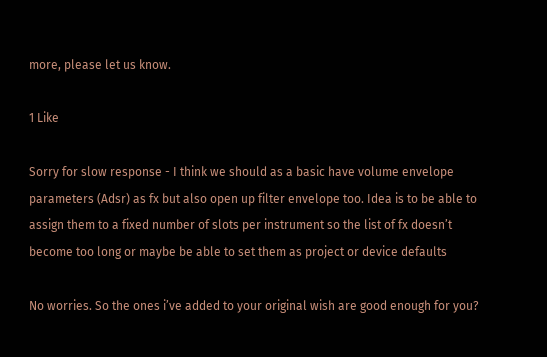more, please let us know.

1 Like

Sorry for slow response - I think we should as a basic have volume envelope parameters (Adsr) as fx but also open up filter envelope too. Idea is to be able to assign them to a fixed number of slots per instrument so the list of fx doesn’t become too long or maybe be able to set them as project or device defaults

No worries. So the ones i’ve added to your original wish are good enough for you?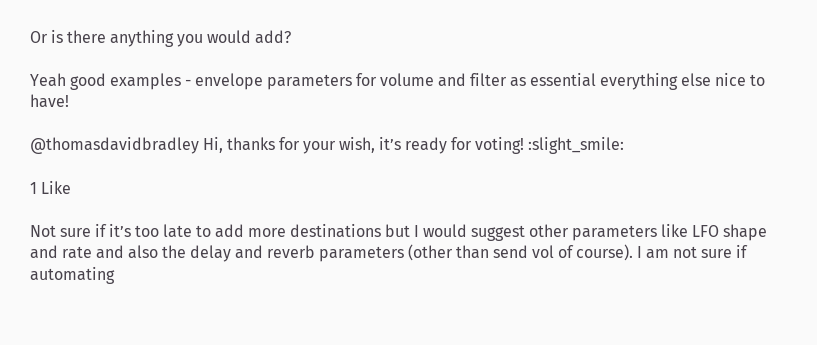Or is there anything you would add?

Yeah good examples - envelope parameters for volume and filter as essential everything else nice to have!

@thomasdavidbradley Hi, thanks for your wish, it’s ready for voting! :slight_smile:

1 Like

Not sure if it’s too late to add more destinations but I would suggest other parameters like LFO shape and rate and also the delay and reverb parameters (other than send vol of course). I am not sure if automating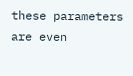these parameters are even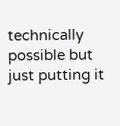technically possible but just putting it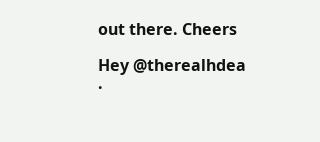out there. Cheers

Hey @therealhdea .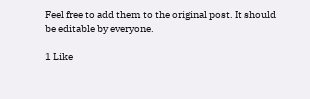Feel free to add them to the original post. It should be editable by everyone.

1 Like